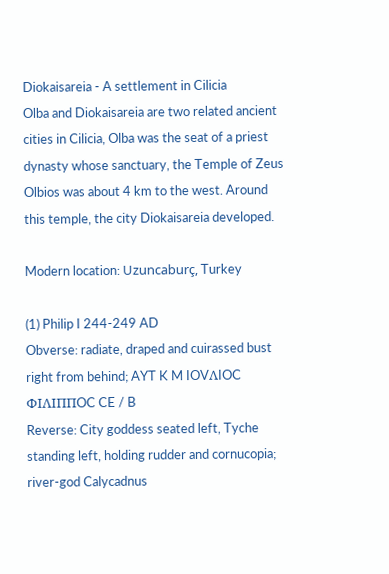Diokaisareia - A settlement in Cilicia
Olba and Diokaisareia are two related ancient cities in Cilicia, Olba was the seat of a priest dynasty whose sanctuary, the Temple of Zeus Olbios was about 4 km to the west. Around this temple, the city Diokaisareia developed.

Modern location: Uzuncaburç, Turkey

(1) Philip I 244-249 AD
Obverse: radiate, draped and cuirassed bust right from behind; AYT K M IOVΛIOC ΦIΛIΠΠOC CE / B
Reverse: City goddess seated left, Tyche standing left, holding rudder and cornucopia; river-god Calycadnus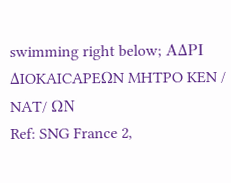swimming right below; AΔPI ΔIOKAICAPEΩN MHTPO KEN / NAT/ ΩN
Ref: SNG France 2,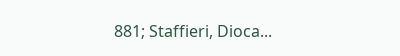881; Staffieri, Dioca...